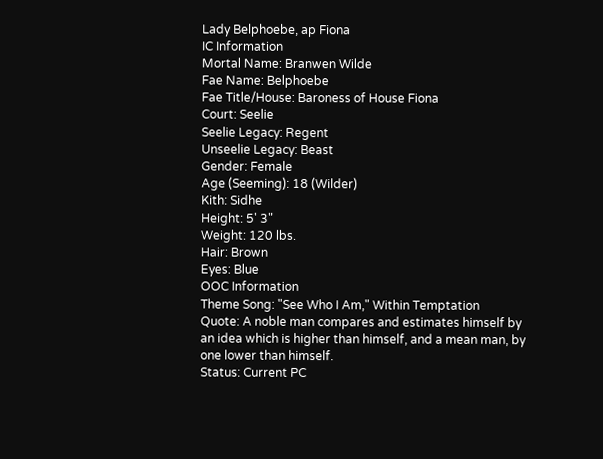Lady Belphoebe, ap Fiona
IC Information
Mortal Name: Branwen Wilde
Fae Name: Belphoebe
Fae Title/House: Baroness of House Fiona
Court: Seelie
Seelie Legacy: Regent
Unseelie Legacy: Beast
Gender: Female
Age (Seeming): 18 (Wilder)
Kith: Sidhe
Height: 5' 3"
Weight: 120 lbs.
Hair: Brown
Eyes: Blue
OOC Information
Theme Song: "See Who I Am," Within Temptation
Quote: A noble man compares and estimates himself by an idea which is higher than himself, and a mean man, by one lower than himself.
Status: Current PC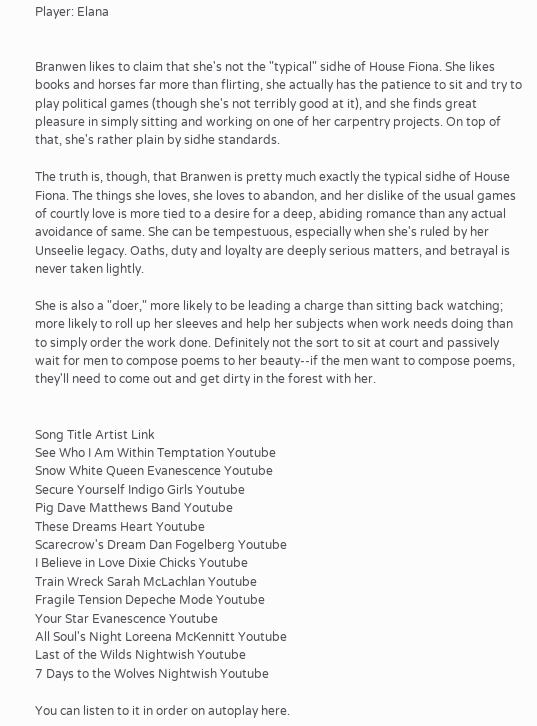Player: Elana


Branwen likes to claim that she's not the "typical" sidhe of House Fiona. She likes books and horses far more than flirting, she actually has the patience to sit and try to play political games (though she's not terribly good at it), and she finds great pleasure in simply sitting and working on one of her carpentry projects. On top of that, she's rather plain by sidhe standards.

The truth is, though, that Branwen is pretty much exactly the typical sidhe of House Fiona. The things she loves, she loves to abandon, and her dislike of the usual games of courtly love is more tied to a desire for a deep, abiding romance than any actual avoidance of same. She can be tempestuous, especially when she's ruled by her Unseelie legacy. Oaths, duty and loyalty are deeply serious matters, and betrayal is never taken lightly.

She is also a "doer," more likely to be leading a charge than sitting back watching; more likely to roll up her sleeves and help her subjects when work needs doing than to simply order the work done. Definitely not the sort to sit at court and passively wait for men to compose poems to her beauty--if the men want to compose poems, they'll need to come out and get dirty in the forest with her.


Song Title Artist Link
See Who I Am Within Temptation Youtube
Snow White Queen Evanescence Youtube
Secure Yourself Indigo Girls Youtube
Pig Dave Matthews Band Youtube
These Dreams Heart Youtube
Scarecrow's Dream Dan Fogelberg Youtube
I Believe in Love Dixie Chicks Youtube
Train Wreck Sarah McLachlan Youtube
Fragile Tension Depeche Mode Youtube
Your Star Evanescence Youtube
All Soul's Night Loreena McKennitt Youtube
Last of the Wilds Nightwish Youtube
7 Days to the Wolves Nightwish Youtube

You can listen to it in order on autoplay here.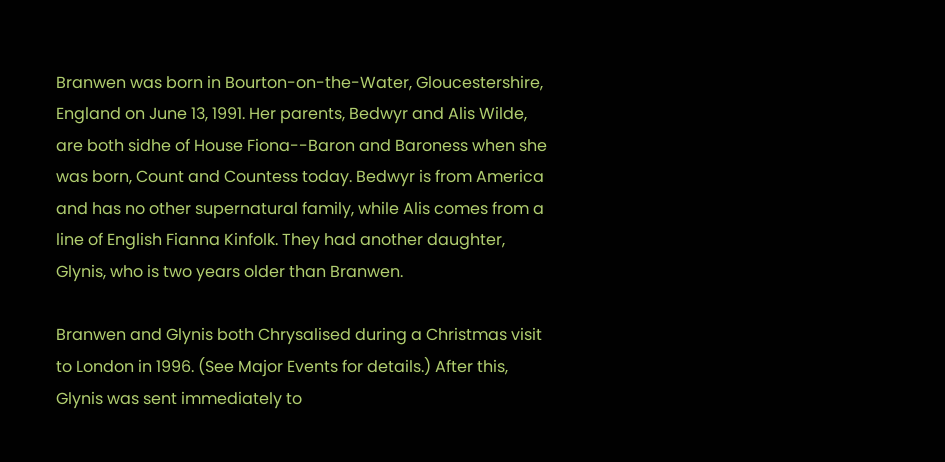Branwen was born in Bourton-on-the-Water, Gloucestershire, England on June 13, 1991. Her parents, Bedwyr and Alis Wilde, are both sidhe of House Fiona--Baron and Baroness when she was born, Count and Countess today. Bedwyr is from America and has no other supernatural family, while Alis comes from a line of English Fianna Kinfolk. They had another daughter, Glynis, who is two years older than Branwen.

Branwen and Glynis both Chrysalised during a Christmas visit to London in 1996. (See Major Events for details.) After this, Glynis was sent immediately to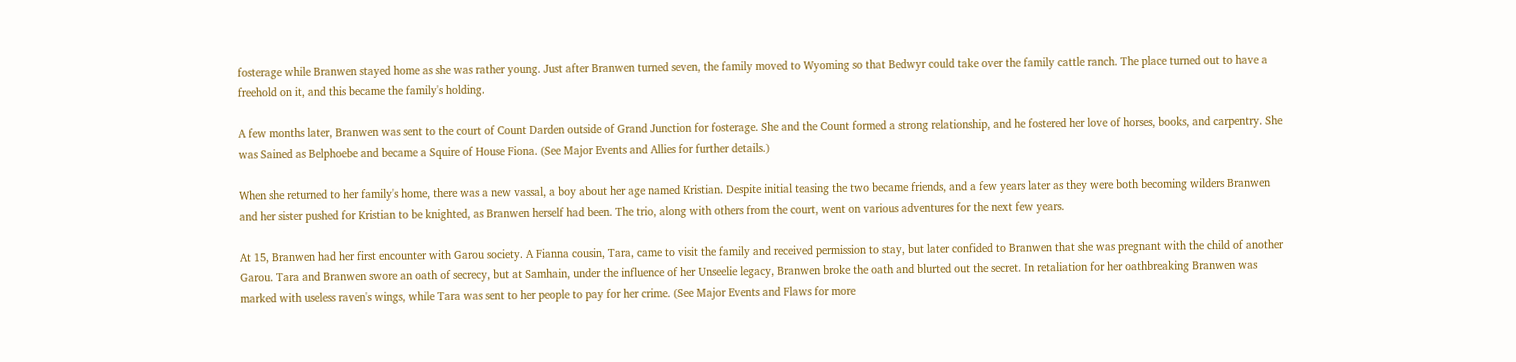fosterage while Branwen stayed home as she was rather young. Just after Branwen turned seven, the family moved to Wyoming so that Bedwyr could take over the family cattle ranch. The place turned out to have a freehold on it, and this became the family's holding.

A few months later, Branwen was sent to the court of Count Darden outside of Grand Junction for fosterage. She and the Count formed a strong relationship, and he fostered her love of horses, books, and carpentry. She was Sained as Belphoebe and became a Squire of House Fiona. (See Major Events and Allies for further details.)

When she returned to her family's home, there was a new vassal, a boy about her age named Kristian. Despite initial teasing the two became friends, and a few years later as they were both becoming wilders Branwen and her sister pushed for Kristian to be knighted, as Branwen herself had been. The trio, along with others from the court, went on various adventures for the next few years.

At 15, Branwen had her first encounter with Garou society. A Fianna cousin, Tara, came to visit the family and received permission to stay, but later confided to Branwen that she was pregnant with the child of another Garou. Tara and Branwen swore an oath of secrecy, but at Samhain, under the influence of her Unseelie legacy, Branwen broke the oath and blurted out the secret. In retaliation for her oathbreaking Branwen was marked with useless raven's wings, while Tara was sent to her people to pay for her crime. (See Major Events and Flaws for more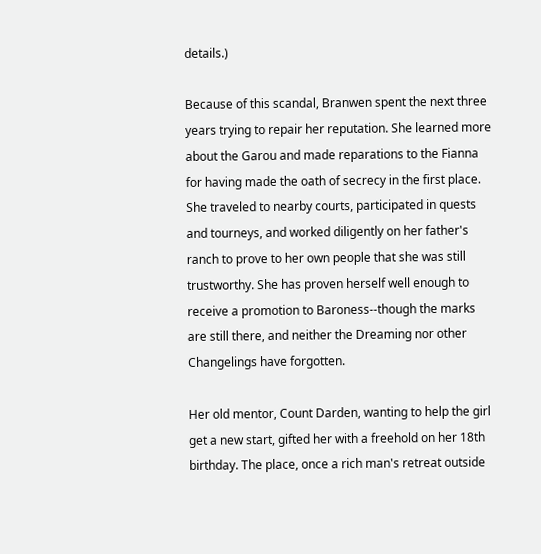details.)

Because of this scandal, Branwen spent the next three years trying to repair her reputation. She learned more about the Garou and made reparations to the Fianna for having made the oath of secrecy in the first place. She traveled to nearby courts, participated in quests and tourneys, and worked diligently on her father's ranch to prove to her own people that she was still trustworthy. She has proven herself well enough to receive a promotion to Baroness--though the marks are still there, and neither the Dreaming nor other Changelings have forgotten.

Her old mentor, Count Darden, wanting to help the girl get a new start, gifted her with a freehold on her 18th birthday. The place, once a rich man's retreat outside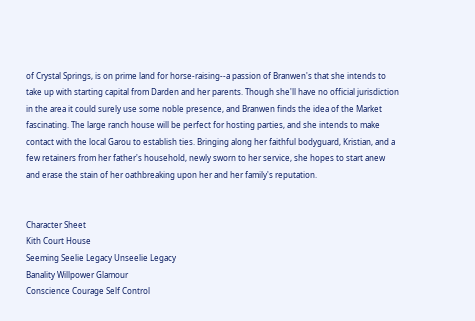of Crystal Springs, is on prime land for horse-raising--a passion of Branwen's that she intends to take up with starting capital from Darden and her parents. Though she'll have no official jurisdiction in the area it could surely use some noble presence, and Branwen finds the idea of the Market fascinating. The large ranch house will be perfect for hosting parties, and she intends to make contact with the local Garou to establish ties. Bringing along her faithful bodyguard, Kristian, and a few retainers from her father's household, newly sworn to her service, she hopes to start anew and erase the stain of her oathbreaking upon her and her family's reputation.


Character Sheet
Kith Court House
Seeming Seelie Legacy Unseelie Legacy
Banality Willpower Glamour
Conscience Courage Self Control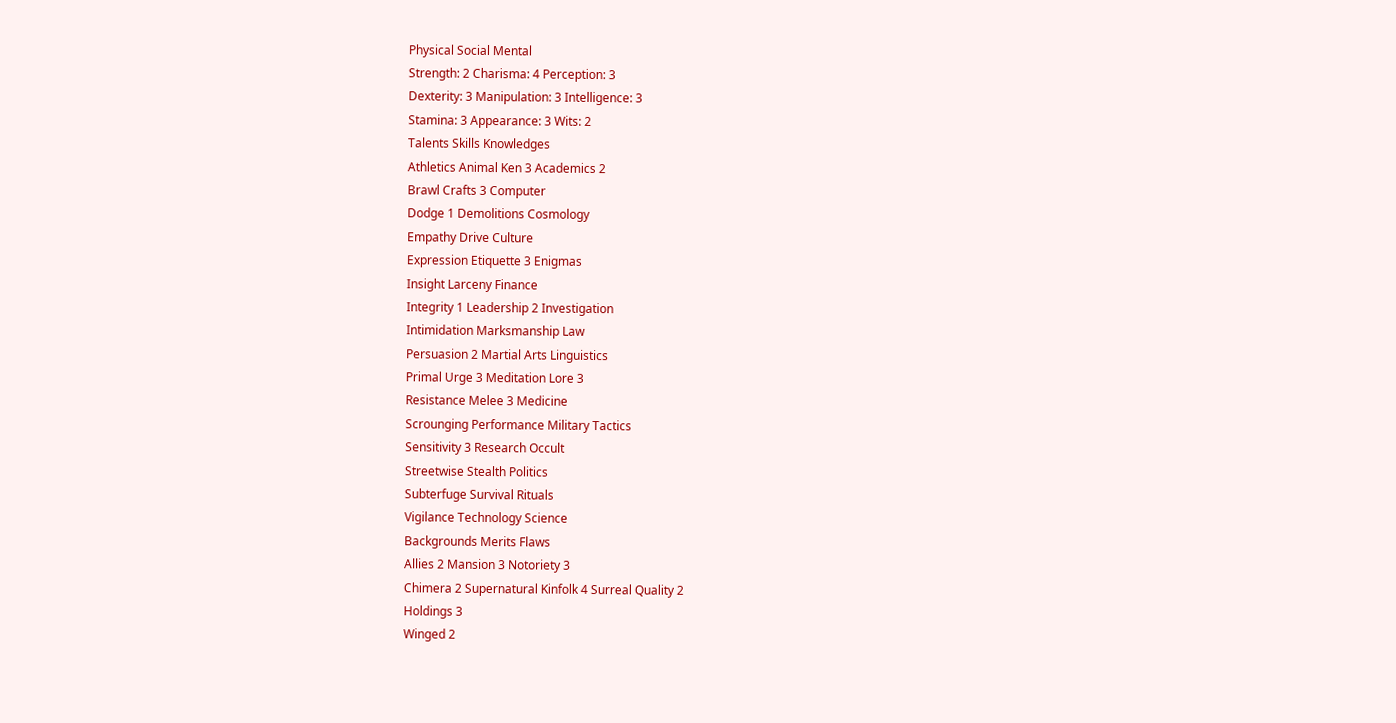Physical Social Mental
Strength: 2 Charisma: 4 Perception: 3
Dexterity: 3 Manipulation: 3 Intelligence: 3
Stamina: 3 Appearance: 3 Wits: 2
Talents Skills Knowledges
Athletics Animal Ken 3 Academics 2
Brawl Crafts 3 Computer
Dodge 1 Demolitions Cosmology
Empathy Drive Culture
Expression Etiquette 3 Enigmas
Insight Larceny Finance
Integrity 1 Leadership 2 Investigation
Intimidation Marksmanship Law
Persuasion 2 Martial Arts Linguistics
Primal Urge 3 Meditation Lore 3
Resistance Melee 3 Medicine
Scrounging Performance Military Tactics
Sensitivity 3 Research Occult
Streetwise Stealth Politics
Subterfuge Survival Rituals
Vigilance Technology Science
Backgrounds Merits Flaws
Allies 2 Mansion 3 Notoriety 3
Chimera 2 Supernatural Kinfolk 4 Surreal Quality 2
Holdings 3
Winged 2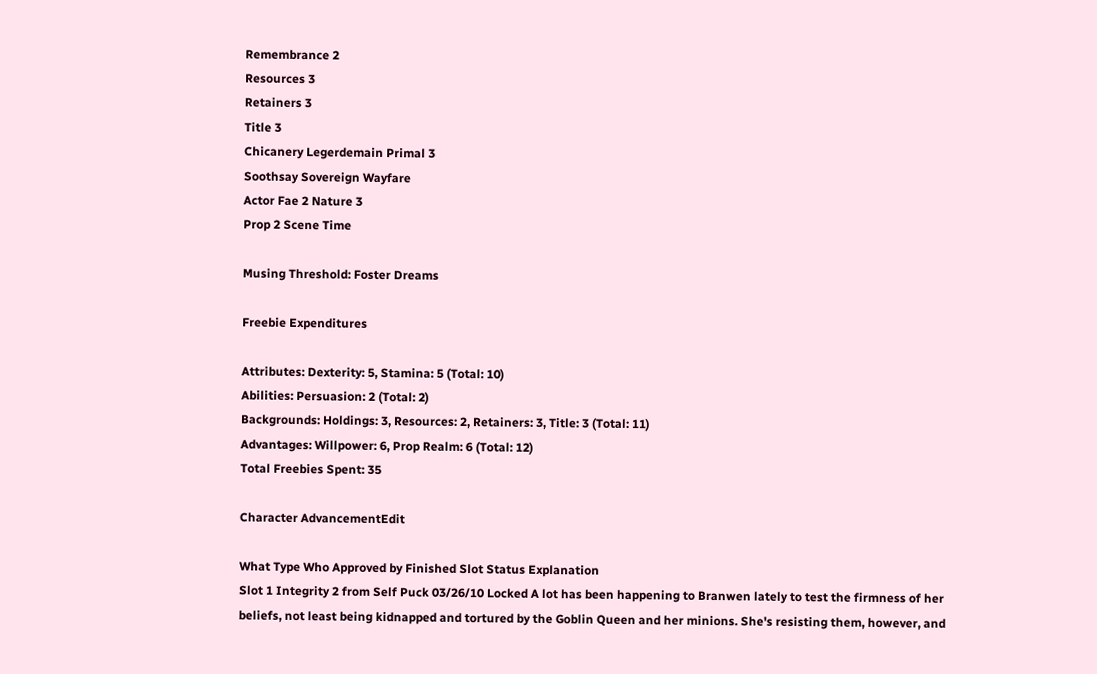Remembrance 2
Resources 3
Retainers 3
Title 3
Chicanery Legerdemain Primal 3
Soothsay Sovereign Wayfare
Actor Fae 2 Nature 3
Prop 2 Scene Time

Musing Threshold: Foster Dreams

Freebie Expenditures

Attributes: Dexterity: 5, Stamina: 5 (Total: 10)
Abilities: Persuasion: 2 (Total: 2)
Backgrounds: Holdings: 3, Resources: 2, Retainers: 3, Title: 3 (Total: 11)
Advantages: Willpower: 6, Prop Realm: 6 (Total: 12)
Total Freebies Spent: 35

Character AdvancementEdit

What Type Who Approved by Finished Slot Status Explanation
Slot 1 Integrity 2 from Self Puck 03/26/10 Locked A lot has been happening to Branwen lately to test the firmness of her beliefs, not least being kidnapped and tortured by the Goblin Queen and her minions. She's resisting them, however, and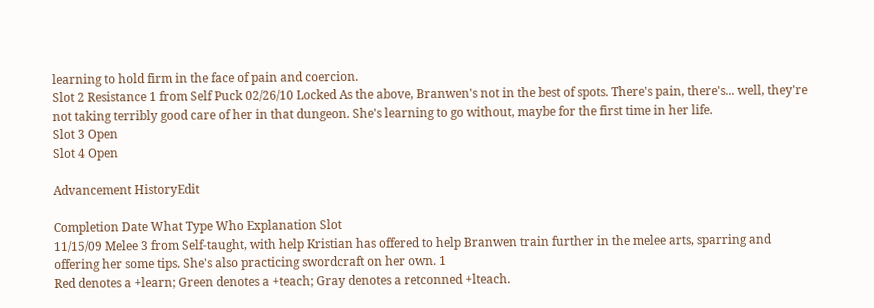learning to hold firm in the face of pain and coercion.
Slot 2 Resistance 1 from Self Puck 02/26/10 Locked As the above, Branwen's not in the best of spots. There's pain, there's... well, they're not taking terribly good care of her in that dungeon. She's learning to go without, maybe for the first time in her life.
Slot 3 Open
Slot 4 Open

Advancement HistoryEdit

Completion Date What Type Who Explanation Slot
11/15/09 Melee 3 from Self-taught, with help Kristian has offered to help Branwen train further in the melee arts, sparring and offering her some tips. She's also practicing swordcraft on her own. 1
Red denotes a +learn; Green denotes a +teach; Gray denotes a retconned +lteach.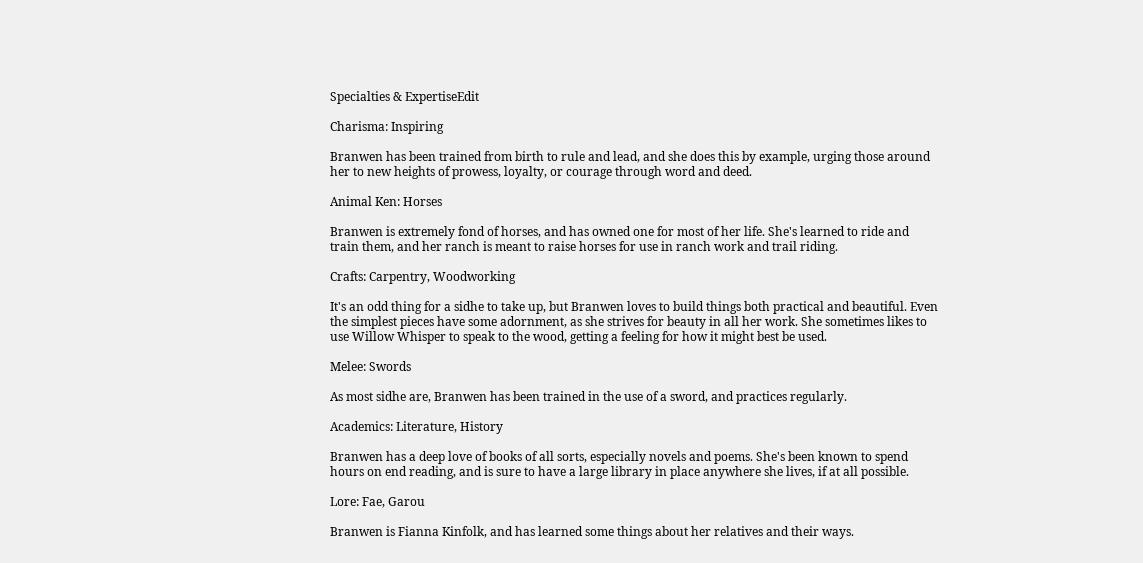Specialties & ExpertiseEdit

Charisma: Inspiring

Branwen has been trained from birth to rule and lead, and she does this by example, urging those around her to new heights of prowess, loyalty, or courage through word and deed.

Animal Ken: Horses

Branwen is extremely fond of horses, and has owned one for most of her life. She's learned to ride and train them, and her ranch is meant to raise horses for use in ranch work and trail riding.

Crafts: Carpentry, Woodworking

It's an odd thing for a sidhe to take up, but Branwen loves to build things both practical and beautiful. Even the simplest pieces have some adornment, as she strives for beauty in all her work. She sometimes likes to use Willow Whisper to speak to the wood, getting a feeling for how it might best be used.

Melee: Swords

As most sidhe are, Branwen has been trained in the use of a sword, and practices regularly.

Academics: Literature, History

Branwen has a deep love of books of all sorts, especially novels and poems. She's been known to spend hours on end reading, and is sure to have a large library in place anywhere she lives, if at all possible.

Lore: Fae, Garou

Branwen is Fianna Kinfolk, and has learned some things about her relatives and their ways.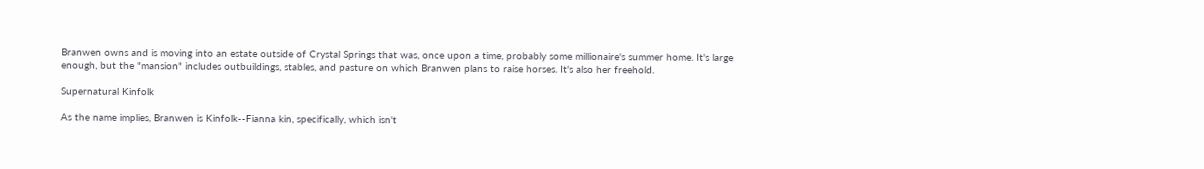Branwen owns and is moving into an estate outside of Crystal Springs that was, once upon a time, probably some millionaire's summer home. It's large enough, but the "mansion" includes outbuildings, stables, and pasture on which Branwen plans to raise horses. It's also her freehold.

Supernatural Kinfolk

As the name implies, Branwen is Kinfolk--Fianna kin, specifically, which isn't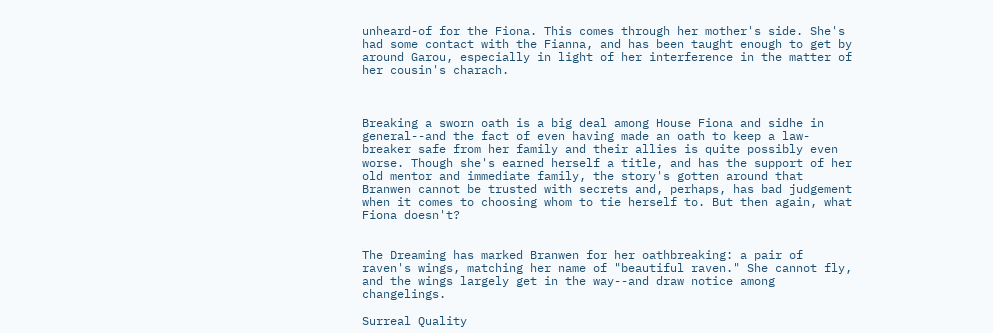unheard-of for the Fiona. This comes through her mother's side. She's had some contact with the Fianna, and has been taught enough to get by around Garou, especially in light of her interference in the matter of her cousin's charach.



Breaking a sworn oath is a big deal among House Fiona and sidhe in general--and the fact of even having made an oath to keep a law-breaker safe from her family and their allies is quite possibly even worse. Though she's earned herself a title, and has the support of her old mentor and immediate family, the story's gotten around that Branwen cannot be trusted with secrets and, perhaps, has bad judgement when it comes to choosing whom to tie herself to. But then again, what Fiona doesn't?


The Dreaming has marked Branwen for her oathbreaking: a pair of raven's wings, matching her name of "beautiful raven." She cannot fly, and the wings largely get in the way--and draw notice among changelings.

Surreal Quality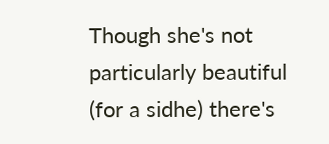Though she's not particularly beautiful (for a sidhe) there's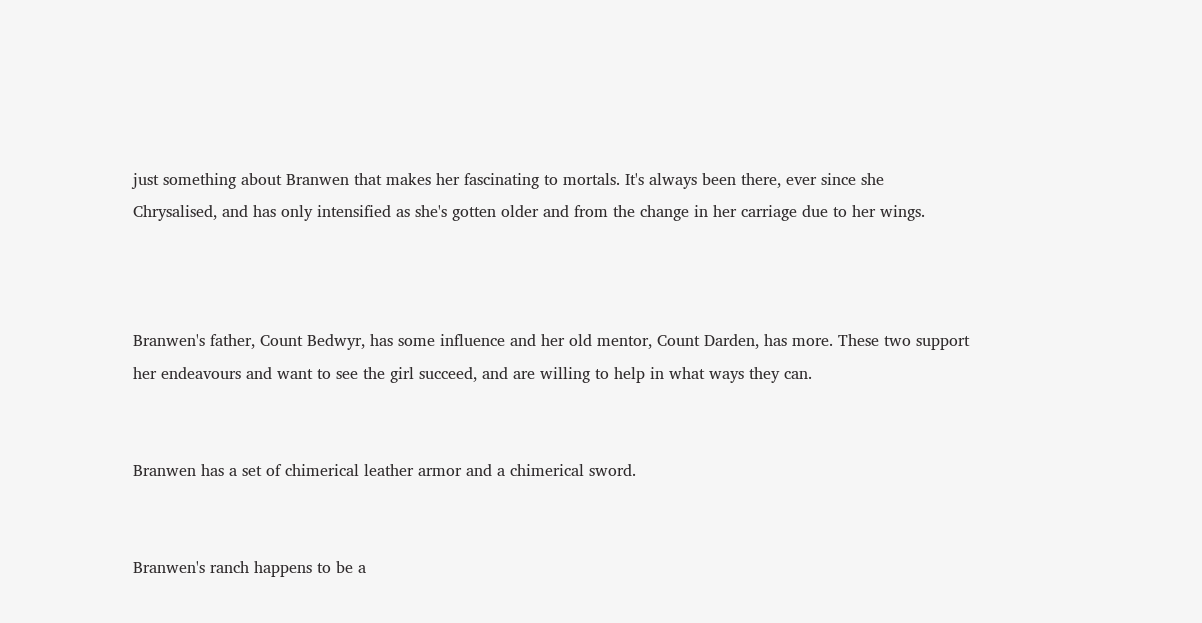just something about Branwen that makes her fascinating to mortals. It's always been there, ever since she Chrysalised, and has only intensified as she's gotten older and from the change in her carriage due to her wings.



Branwen's father, Count Bedwyr, has some influence and her old mentor, Count Darden, has more. These two support her endeavours and want to see the girl succeed, and are willing to help in what ways they can.


Branwen has a set of chimerical leather armor and a chimerical sword.


Branwen's ranch happens to be a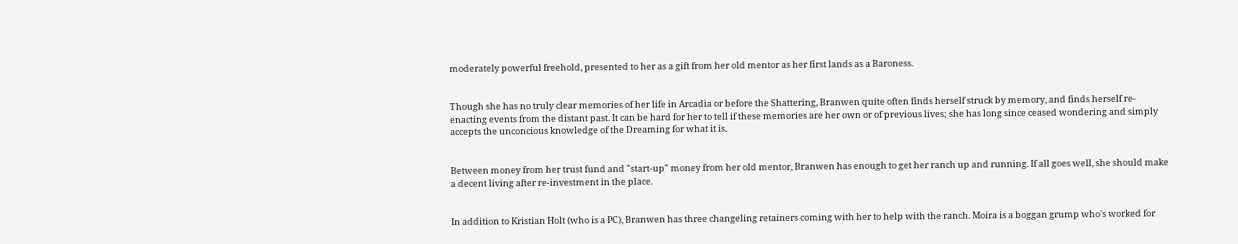moderately powerful freehold, presented to her as a gift from her old mentor as her first lands as a Baroness.


Though she has no truly clear memories of her life in Arcadia or before the Shattering, Branwen quite often finds herself struck by memory, and finds herself re-enacting events from the distant past. It can be hard for her to tell if these memories are her own or of previous lives; she has long since ceased wondering and simply accepts the unconcious knowledge of the Dreaming for what it is.


Between money from her trust fund and "start-up" money from her old mentor, Branwen has enough to get her ranch up and running. If all goes well, she should make a decent living after re-investment in the place.


In addition to Kristian Holt (who is a PC), Branwen has three changeling retainers coming with her to help with the ranch. Moira is a boggan grump who's worked for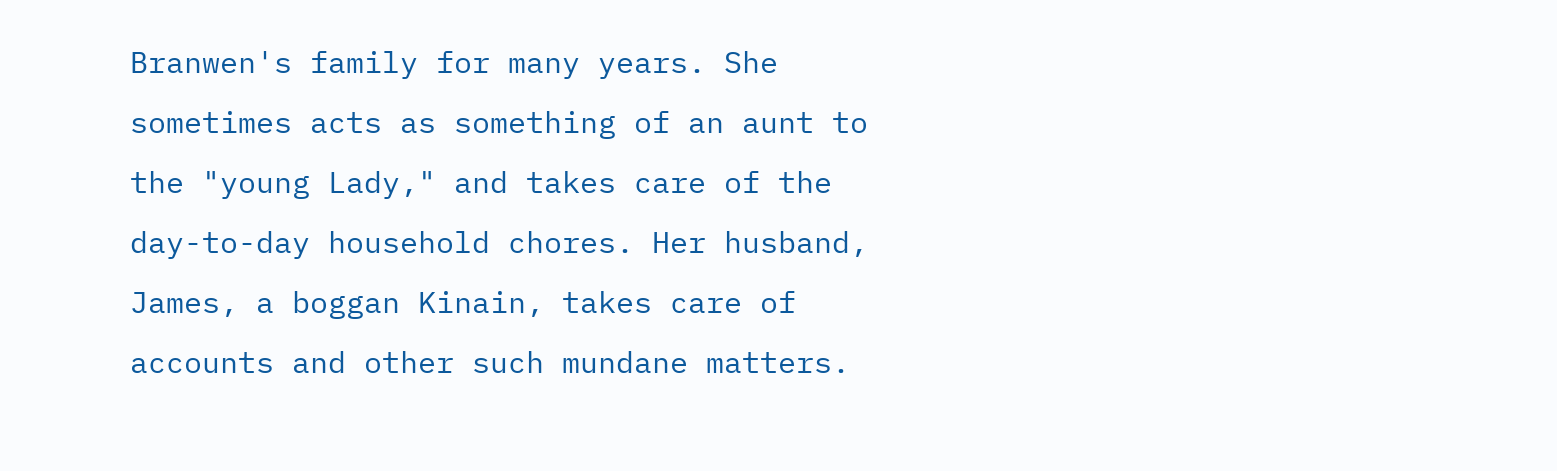Branwen's family for many years. She sometimes acts as something of an aunt to the "young Lady," and takes care of the day-to-day household chores. Her husband, James, a boggan Kinain, takes care of accounts and other such mundane matters.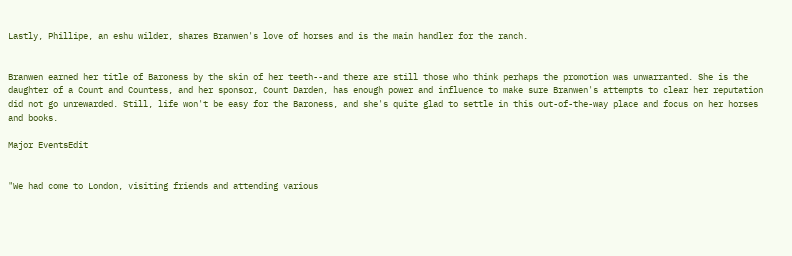Lastly, Phillipe, an eshu wilder, shares Branwen's love of horses and is the main handler for the ranch.


Branwen earned her title of Baroness by the skin of her teeth--and there are still those who think perhaps the promotion was unwarranted. She is the daughter of a Count and Countess, and her sponsor, Count Darden, has enough power and influence to make sure Branwen's attempts to clear her reputation did not go unrewarded. Still, life won't be easy for the Baroness, and she's quite glad to settle in this out-of-the-way place and focus on her horses and books.

Major EventsEdit


"We had come to London, visiting friends and attending various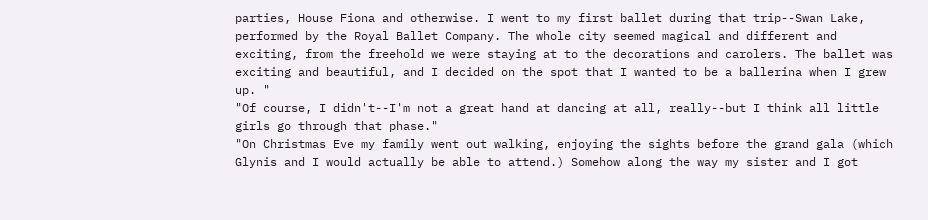parties, House Fiona and otherwise. I went to my first ballet during that trip--Swan Lake, performed by the Royal Ballet Company. The whole city seemed magical and different and exciting, from the freehold we were staying at to the decorations and carolers. The ballet was exciting and beautiful, and I decided on the spot that I wanted to be a ballerina when I grew up. "
"Of course, I didn't--I'm not a great hand at dancing at all, really--but I think all little girls go through that phase."
"On Christmas Eve my family went out walking, enjoying the sights before the grand gala (which Glynis and I would actually be able to attend.) Somehow along the way my sister and I got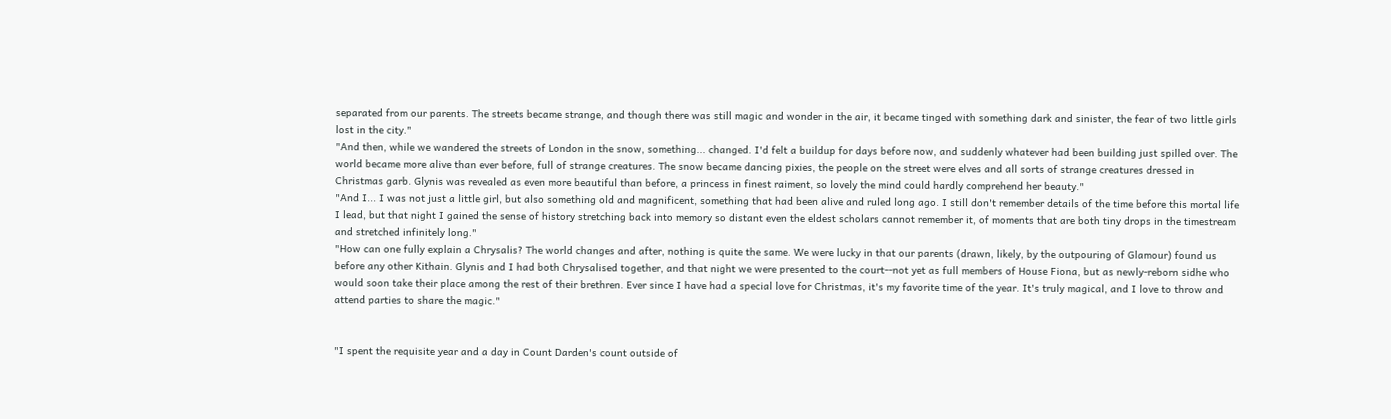separated from our parents. The streets became strange, and though there was still magic and wonder in the air, it became tinged with something dark and sinister, the fear of two little girls lost in the city."
"And then, while we wandered the streets of London in the snow, something... changed. I'd felt a buildup for days before now, and suddenly whatever had been building just spilled over. The world became more alive than ever before, full of strange creatures. The snow became dancing pixies, the people on the street were elves and all sorts of strange creatures dressed in Christmas garb. Glynis was revealed as even more beautiful than before, a princess in finest raiment, so lovely the mind could hardly comprehend her beauty."
"And I... I was not just a little girl, but also something old and magnificent, something that had been alive and ruled long ago. I still don't remember details of the time before this mortal life I lead, but that night I gained the sense of history stretching back into memory so distant even the eldest scholars cannot remember it, of moments that are both tiny drops in the timestream and stretched infinitely long."
"How can one fully explain a Chrysalis? The world changes and after, nothing is quite the same. We were lucky in that our parents (drawn, likely, by the outpouring of Glamour) found us before any other Kithain. Glynis and I had both Chrysalised together, and that night we were presented to the court--not yet as full members of House Fiona, but as newly-reborn sidhe who would soon take their place among the rest of their brethren. Ever since I have had a special love for Christmas, it's my favorite time of the year. It's truly magical, and I love to throw and attend parties to share the magic."


"I spent the requisite year and a day in Count Darden's count outside of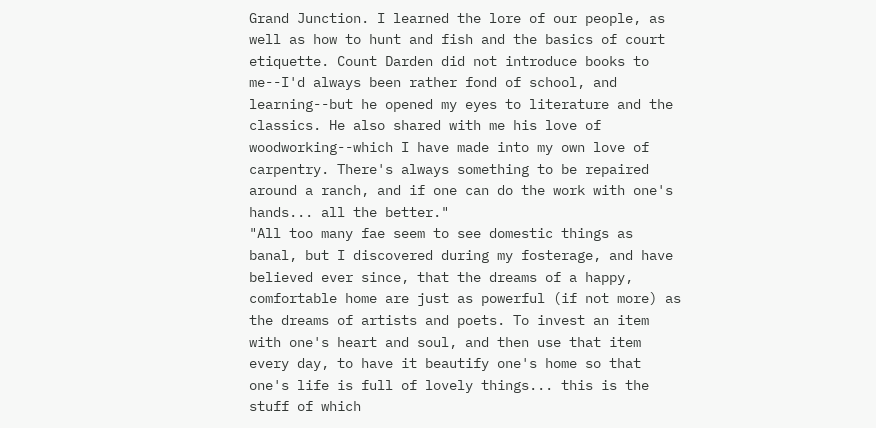Grand Junction. I learned the lore of our people, as well as how to hunt and fish and the basics of court etiquette. Count Darden did not introduce books to me--I'd always been rather fond of school, and learning--but he opened my eyes to literature and the classics. He also shared with me his love of woodworking--which I have made into my own love of carpentry. There's always something to be repaired around a ranch, and if one can do the work with one's hands... all the better."
"All too many fae seem to see domestic things as banal, but I discovered during my fosterage, and have believed ever since, that the dreams of a happy, comfortable home are just as powerful (if not more) as the dreams of artists and poets. To invest an item with one's heart and soul, and then use that item every day, to have it beautify one's home so that one's life is full of lovely things... this is the stuff of which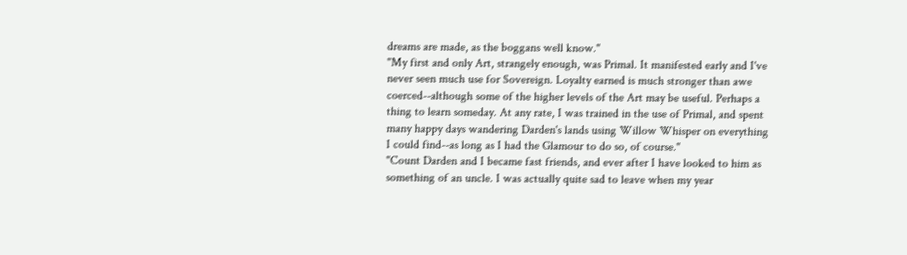dreams are made, as the boggans well know."
"My first and only Art, strangely enough, was Primal. It manifested early and I've never seen much use for Sovereign. Loyalty earned is much stronger than awe coerced--although some of the higher levels of the Art may be useful. Perhaps a thing to learn someday. At any rate, I was trained in the use of Primal, and spent many happy days wandering Darden's lands using Willow Whisper on everything I could find--as long as I had the Glamour to do so, of course."
"Count Darden and I became fast friends, and ever after I have looked to him as something of an uncle. I was actually quite sad to leave when my year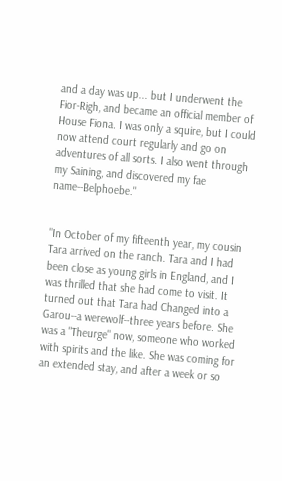and a day was up... but I underwent the Fior-Righ, and became an official member of House Fiona. I was only a squire, but I could now attend court regularly and go on adventures of all sorts. I also went through my Saining, and discovered my fae name--Belphoebe."


"In October of my fifteenth year, my cousin Tara arrived on the ranch. Tara and I had been close as young girls in England, and I was thrilled that she had come to visit. It turned out that Tara had Changed into a Garou--a werewolf--three years before. She was a "Theurge" now, someone who worked with spirits and the like. She was coming for an extended stay, and after a week or so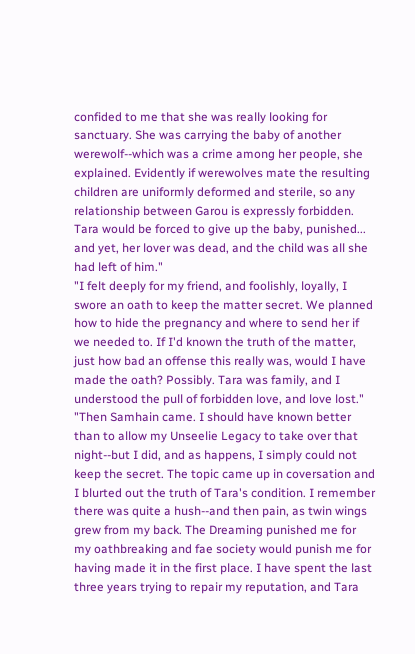confided to me that she was really looking for sanctuary. She was carrying the baby of another werewolf--which was a crime among her people, she explained. Evidently if werewolves mate the resulting children are uniformly deformed and sterile, so any relationship between Garou is expressly forbidden. Tara would be forced to give up the baby, punished... and yet, her lover was dead, and the child was all she had left of him."
"I felt deeply for my friend, and foolishly, loyally, I swore an oath to keep the matter secret. We planned how to hide the pregnancy and where to send her if we needed to. If I'd known the truth of the matter, just how bad an offense this really was, would I have made the oath? Possibly. Tara was family, and I understood the pull of forbidden love, and love lost."
"Then Samhain came. I should have known better than to allow my Unseelie Legacy to take over that night--but I did, and as happens, I simply could not keep the secret. The topic came up in coversation and I blurted out the truth of Tara's condition. I remember there was quite a hush--and then pain, as twin wings grew from my back. The Dreaming punished me for my oathbreaking and fae society would punish me for having made it in the first place. I have spent the last three years trying to repair my reputation, and Tara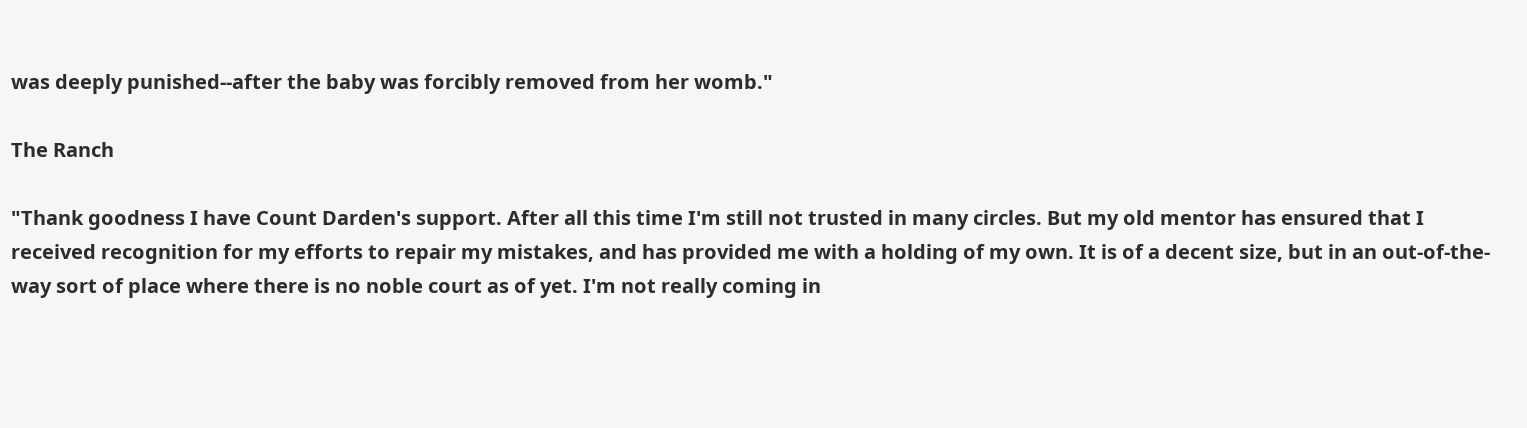was deeply punished--after the baby was forcibly removed from her womb."

The Ranch

"Thank goodness I have Count Darden's support. After all this time I'm still not trusted in many circles. But my old mentor has ensured that I received recognition for my efforts to repair my mistakes, and has provided me with a holding of my own. It is of a decent size, but in an out-of-the-way sort of place where there is no noble court as of yet. I'm not really coming in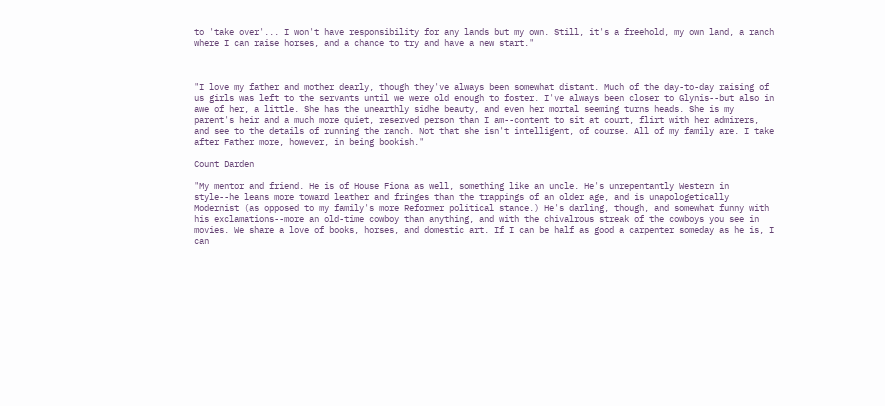to 'take over'... I won't have responsibility for any lands but my own. Still, it's a freehold, my own land, a ranch where I can raise horses, and a chance to try and have a new start."



"I love my father and mother dearly, though they've always been somewhat distant. Much of the day-to-day raising of us girls was left to the servants until we were old enough to foster. I've always been closer to Glynis--but also in awe of her, a little. She has the unearthly sidhe beauty, and even her mortal seeming turns heads. She is my parent's heir and a much more quiet, reserved person than I am--content to sit at court, flirt with her admirers, and see to the details of running the ranch. Not that she isn't intelligent, of course. All of my family are. I take after Father more, however, in being bookish."

Count Darden

"My mentor and friend. He is of House Fiona as well, something like an uncle. He's unrepentantly Western in style--he leans more toward leather and fringes than the trappings of an older age, and is unapologetically Modernist (as opposed to my family's more Reformer political stance.) He's darling, though, and somewhat funny with his exclamations--more an old-time cowboy than anything, and with the chivalrous streak of the cowboys you see in movies. We share a love of books, horses, and domestic art. If I can be half as good a carpenter someday as he is, I can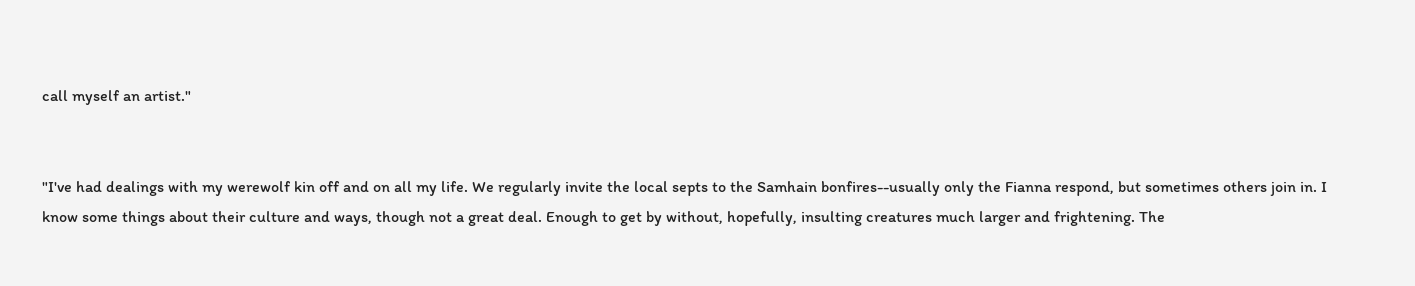call myself an artist."


"I've had dealings with my werewolf kin off and on all my life. We regularly invite the local septs to the Samhain bonfires--usually only the Fianna respond, but sometimes others join in. I know some things about their culture and ways, though not a great deal. Enough to get by without, hopefully, insulting creatures much larger and frightening. The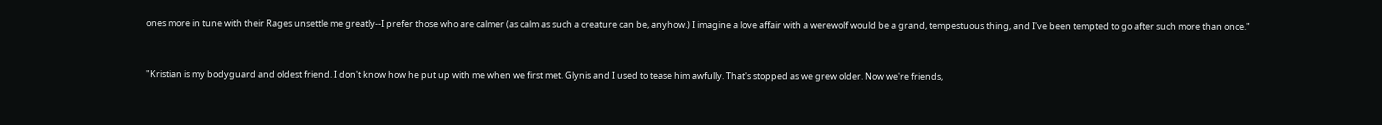ones more in tune with their Rages unsettle me greatly--I prefer those who are calmer (as calm as such a creature can be, anyhow.) I imagine a love affair with a werewolf would be a grand, tempestuous thing, and I've been tempted to go after such more than once."


"Kristian is my bodyguard and oldest friend. I don't know how he put up with me when we first met. Glynis and I used to tease him awfully. That's stopped as we grew older. Now we're friends,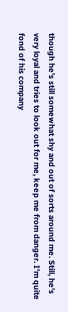though he's still somewhat shy and out of sorts around me. Still, he's very loyal and tries to look out for me, keep me from danger. I'm quite fond of his company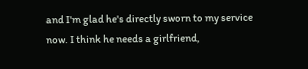and I'm glad he's directly sworn to my service now. I think he needs a girlfriend,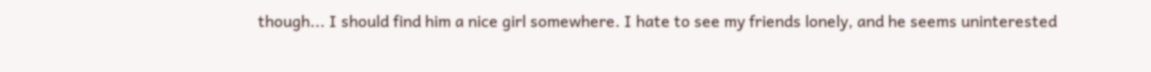though... I should find him a nice girl somewhere. I hate to see my friends lonely, and he seems uninterested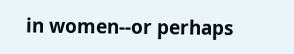in women--or perhaps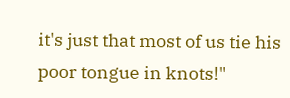it's just that most of us tie his poor tongue in knots!"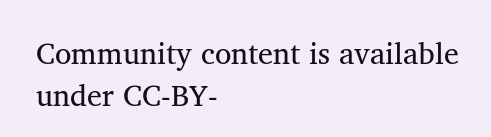Community content is available under CC-BY-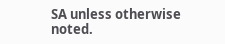SA unless otherwise noted.